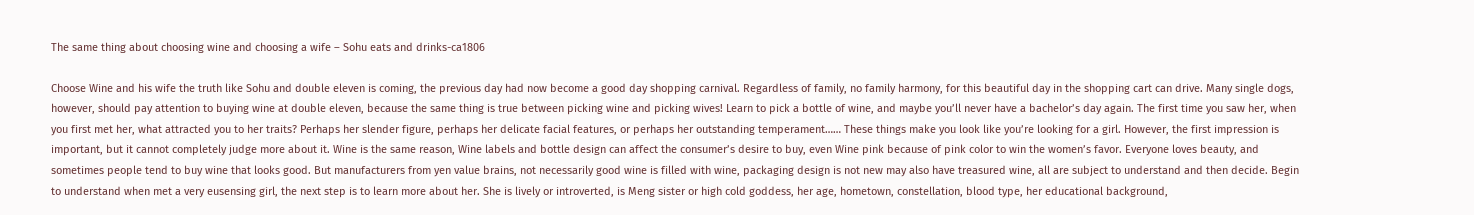The same thing about choosing wine and choosing a wife – Sohu eats and drinks-ca1806

Choose Wine and his wife the truth like Sohu and double eleven is coming, the previous day had now become a good day shopping carnival. Regardless of family, no family harmony, for this beautiful day in the shopping cart can drive. Many single dogs, however, should pay attention to buying wine at double eleven, because the same thing is true between picking wine and picking wives! Learn to pick a bottle of wine, and maybe you’ll never have a bachelor’s day again. The first time you saw her, when you first met her, what attracted you to her traits? Perhaps her slender figure, perhaps her delicate facial features, or perhaps her outstanding temperament…… These things make you look like you’re looking for a girl. However, the first impression is important, but it cannot completely judge more about it. Wine is the same reason, Wine labels and bottle design can affect the consumer’s desire to buy, even Wine pink because of pink color to win the women’s favor. Everyone loves beauty, and sometimes people tend to buy wine that looks good. But manufacturers from yen value brains, not necessarily good wine is filled with wine, packaging design is not new may also have treasured wine, all are subject to understand and then decide. Begin to understand when met a very eusensing girl, the next step is to learn more about her. She is lively or introverted, is Meng sister or high cold goddess, her age, hometown, constellation, blood type, her educational background,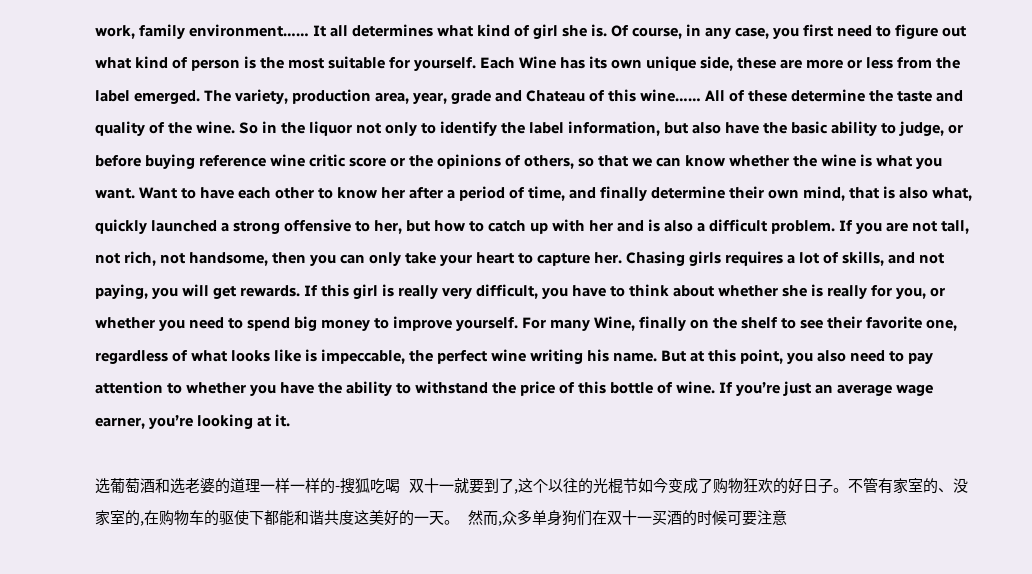work, family environment…… It all determines what kind of girl she is. Of course, in any case, you first need to figure out what kind of person is the most suitable for yourself. Each Wine has its own unique side, these are more or less from the label emerged. The variety, production area, year, grade and Chateau of this wine…… All of these determine the taste and quality of the wine. So in the liquor not only to identify the label information, but also have the basic ability to judge, or before buying reference wine critic score or the opinions of others, so that we can know whether the wine is what you want. Want to have each other to know her after a period of time, and finally determine their own mind, that is also what, quickly launched a strong offensive to her, but how to catch up with her and is also a difficult problem. If you are not tall, not rich, not handsome, then you can only take your heart to capture her. Chasing girls requires a lot of skills, and not paying, you will get rewards. If this girl is really very difficult, you have to think about whether she is really for you, or whether you need to spend big money to improve yourself. For many Wine, finally on the shelf to see their favorite one, regardless of what looks like is impeccable, the perfect wine writing his name. But at this point, you also need to pay attention to whether you have the ability to withstand the price of this bottle of wine. If you’re just an average wage earner, you’re looking at it.

选葡萄酒和选老婆的道理一样一样的-搜狐吃喝   双十一就要到了,这个以往的光棍节如今变成了购物狂欢的好日子。不管有家室的、没家室的,在购物车的驱使下都能和谐共度这美好的一天。   然而,众多单身狗们在双十一买酒的时候可要注意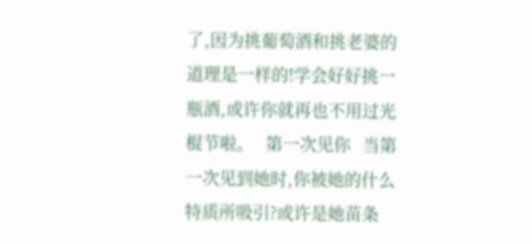了,因为挑葡萄酒和挑老婆的道理是一样的!学会好好挑一瓶酒,或许你就再也不用过光棍节啦。   第一次见你   当第一次见到她时,你被她的什么特质所吸引?或许是她苗条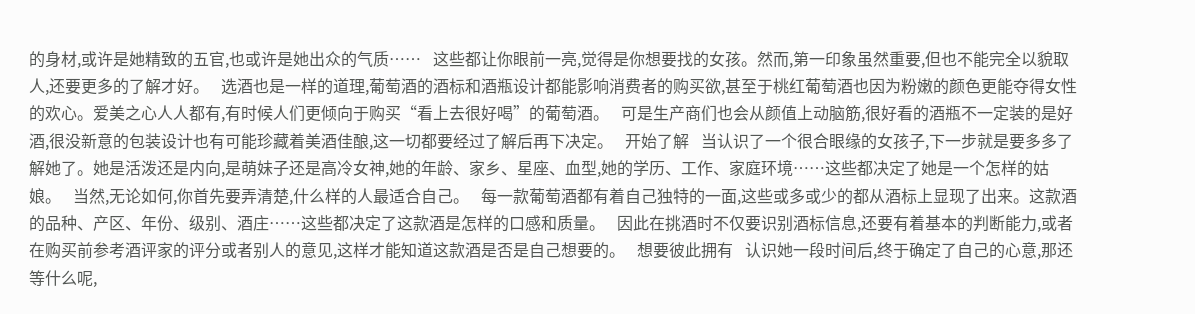的身材,或许是她精致的五官,也或许是她出众的气质……   这些都让你眼前一亮,觉得是你想要找的女孩。然而,第一印象虽然重要,但也不能完全以貌取人,还要更多的了解才好。   选酒也是一样的道理,葡萄酒的酒标和酒瓶设计都能影响消费者的购买欲,甚至于桃红葡萄酒也因为粉嫩的颜色更能夺得女性的欢心。爱美之心人人都有,有时候人们更倾向于购买“看上去很好喝”的葡萄酒。   可是生产商们也会从颜值上动脑筋,很好看的酒瓶不一定装的是好酒,很没新意的包装设计也有可能珍藏着美酒佳酿,这一切都要经过了解后再下决定。   开始了解   当认识了一个很合眼缘的女孩子,下一步就是要多多了解她了。她是活泼还是内向,是萌妹子还是高冷女神,她的年龄、家乡、星座、血型,她的学历、工作、家庭环境……这些都决定了她是一个怎样的姑娘。   当然,无论如何,你首先要弄清楚,什么样的人最适合自己。   每一款葡萄酒都有着自己独特的一面,这些或多或少的都从酒标上显现了出来。这款酒的品种、产区、年份、级别、酒庄……这些都决定了这款酒是怎样的口感和质量。   因此在挑酒时不仅要识别酒标信息,还要有着基本的判断能力,或者在购买前参考酒评家的评分或者别人的意见,这样才能知道这款酒是否是自己想要的。   想要彼此拥有   认识她一段时间后,终于确定了自己的心意,那还等什么呢,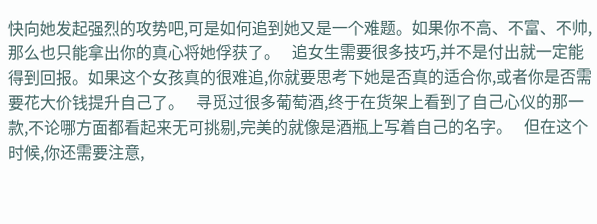快向她发起强烈的攻势吧,可是如何追到她又是一个难题。如果你不高、不富、不帅,那么也只能拿出你的真心将她俘获了。   追女生需要很多技巧,并不是付出就一定能得到回报。如果这个女孩真的很难追,你就要思考下她是否真的适合你,或者你是否需要花大价钱提升自己了。   寻觅过很多葡萄酒,终于在货架上看到了自己心仪的那一款,不论哪方面都看起来无可挑剔,完美的就像是酒瓶上写着自己的名字。   但在这个时候,你还需要注意,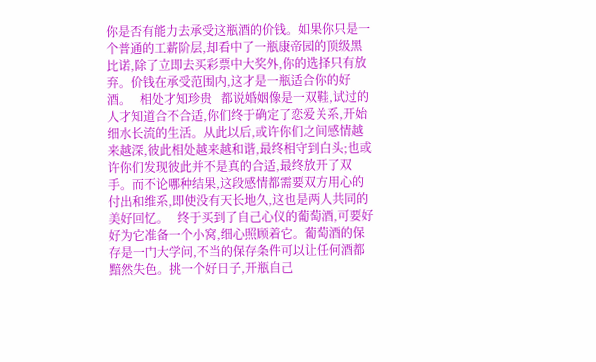你是否有能力去承受这瓶酒的价钱。如果你只是一个普通的工薪阶层,却看中了一瓶康帝园的顶级黑比诺,除了立即去买彩票中大奖外,你的选择只有放弃。价钱在承受范围内,这才是一瓶适合你的好酒。   相处才知珍贵   都说婚姻像是一双鞋,试过的人才知道合不合适,你们终于确定了恋爱关系,开始细水长流的生活。从此以后,或许你们之间感情越来越深,彼此相处越来越和谐,最终相守到白头;也或许你们发现彼此并不是真的合适,最终放开了双手。而不论哪种结果,这段感情都需要双方用心的付出和维系,即使没有天长地久,这也是两人共同的美好回忆。   终于买到了自己心仪的葡萄酒,可要好好为它准备一个小窝,细心照顾着它。葡萄酒的保存是一门大学问,不当的保存条件可以让任何酒都黯然失色。挑一个好日子,开瓶自己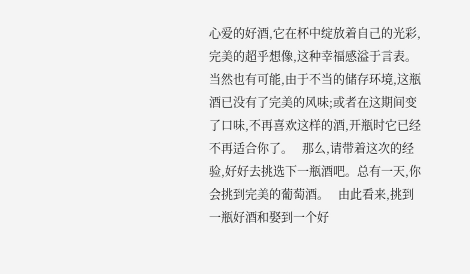心爱的好酒,它在杯中绽放着自己的光彩,完美的超乎想像,这种幸福感溢于言表。当然也有可能,由于不当的储存环境,这瓶酒已没有了完美的风味;或者在这期间变了口味,不再喜欢这样的酒,开瓶时它已经不再适合你了。   那么,请带着这次的经验,好好去挑选下一瓶酒吧。总有一天,你会挑到完美的葡萄酒。   由此看来,挑到一瓶好酒和娶到一个好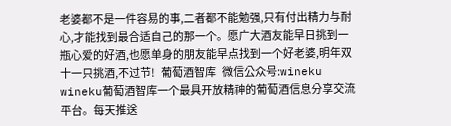老婆都不是一件容易的事,二者都不能勉强,只有付出精力与耐心,才能找到最合适自己的那一个。愿广大酒友能早日挑到一瓶心爱的好酒,也愿单身的朋友能早点找到一个好老婆,明年双十一只挑酒,不过节!   葡萄酒智库   微信公众号:wineku   wineku葡萄酒智库一个最具开放精神的葡萄酒信息分享交流平台。每天推送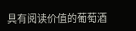具有阅读价值的葡萄酒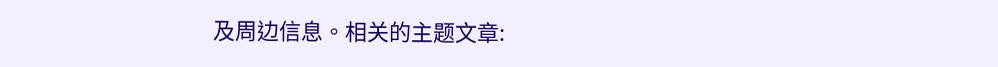及周边信息。相关的主题文章: